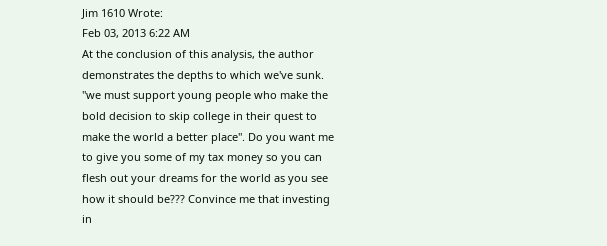Jim 1610 Wrote:
Feb 03, 2013 6:22 AM
At the conclusion of this analysis, the author demonstrates the depths to which we've sunk. "we must support young people who make the bold decision to skip college in their quest to make the world a better place". Do you want me to give you some of my tax money so you can flesh out your dreams for the world as you see how it should be??? Convince me that investing in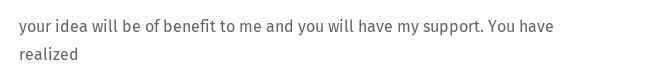your idea will be of benefit to me and you will have my support. You have realized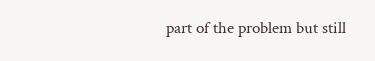part of the problem but still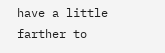have a little farther to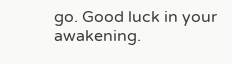go. Good luck in your awakening.